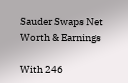Sauder Swaps Net Worth & Earnings

With 246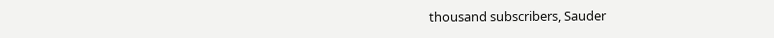thousand subscribers, Sauder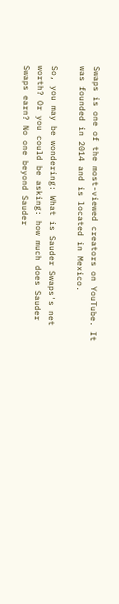Swaps is one of the most-viewed creators on YouTube. It was founded in 2014 and is located in Mexico.

So, you may be wondering: What is Sauder Swaps's net worth? Or you could be asking: how much does Sauder Swaps earn? No one beyond Sauder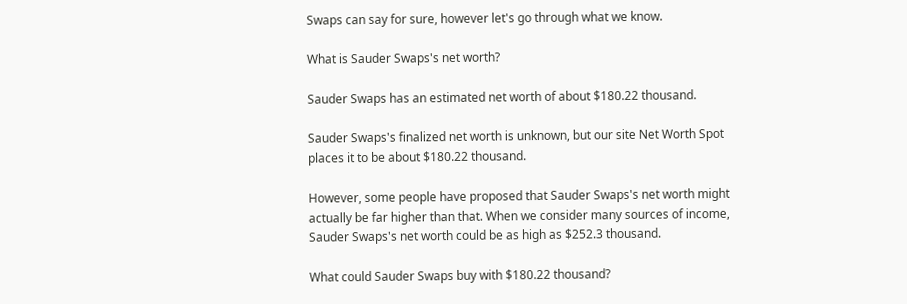Swaps can say for sure, however let's go through what we know.

What is Sauder Swaps's net worth?

Sauder Swaps has an estimated net worth of about $180.22 thousand.

Sauder Swaps's finalized net worth is unknown, but our site Net Worth Spot places it to be about $180.22 thousand.

However, some people have proposed that Sauder Swaps's net worth might actually be far higher than that. When we consider many sources of income, Sauder Swaps's net worth could be as high as $252.3 thousand.

What could Sauder Swaps buy with $180.22 thousand?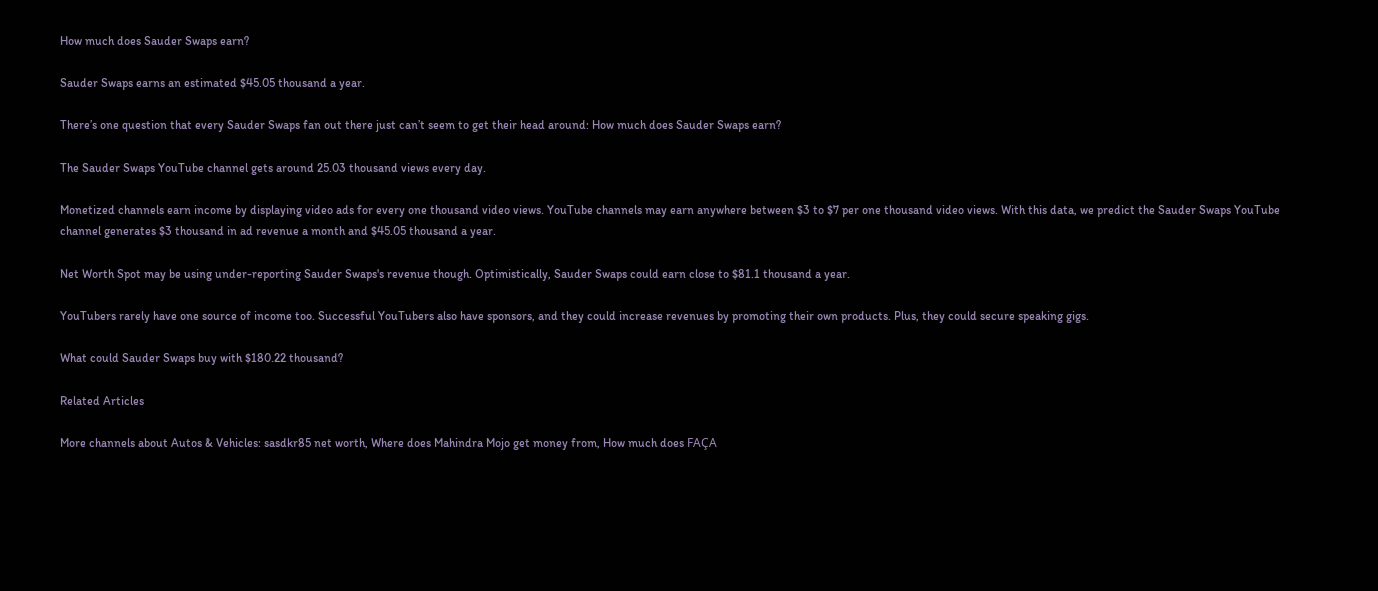How much does Sauder Swaps earn?

Sauder Swaps earns an estimated $45.05 thousand a year.

There’s one question that every Sauder Swaps fan out there just can’t seem to get their head around: How much does Sauder Swaps earn?

The Sauder Swaps YouTube channel gets around 25.03 thousand views every day.

Monetized channels earn income by displaying video ads for every one thousand video views. YouTube channels may earn anywhere between $3 to $7 per one thousand video views. With this data, we predict the Sauder Swaps YouTube channel generates $3 thousand in ad revenue a month and $45.05 thousand a year.

Net Worth Spot may be using under-reporting Sauder Swaps's revenue though. Optimistically, Sauder Swaps could earn close to $81.1 thousand a year.

YouTubers rarely have one source of income too. Successful YouTubers also have sponsors, and they could increase revenues by promoting their own products. Plus, they could secure speaking gigs.

What could Sauder Swaps buy with $180.22 thousand?

Related Articles

More channels about Autos & Vehicles: sasdkr85 net worth, Where does Mahindra Mojo get money from, How much does FAÇA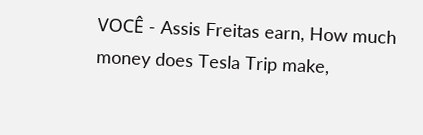VOCÊ - Assis Freitas earn, How much money does Tesla Trip make,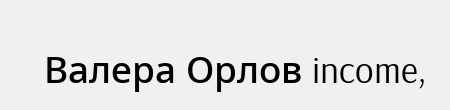Валера Орлов income,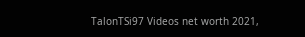TalonTSi97 Videos net worth 2021,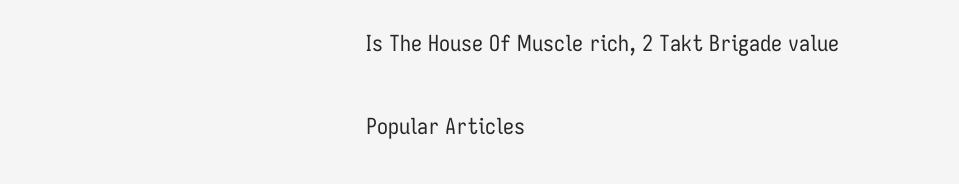Is The House Of Muscle rich, 2 Takt Brigade value

Popular Articles